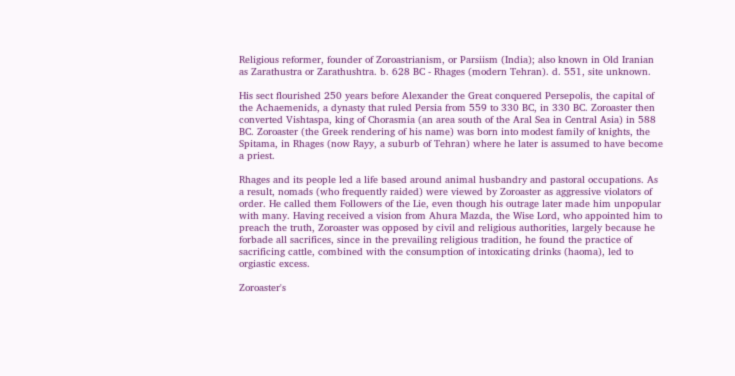Religious reformer, founder of Zoroastrianism, or Parsiism (India); also known in Old Iranian as Zarathustra or Zarathushtra. b. 628 BC - Rhages (modern Tehran). d. 551, site unknown.

His sect flourished 250 years before Alexander the Great conquered Persepolis, the capital of the Achaemenids, a dynasty that ruled Persia from 559 to 330 BC, in 330 BC. Zoroaster then converted Vishtaspa, king of Chorasmia (an area south of the Aral Sea in Central Asia) in 588 BC. Zoroaster (the Greek rendering of his name) was born into modest family of knights, the Spitama, in Rhages (now Rayy, a suburb of Tehran) where he later is assumed to have become a priest.

Rhages and its people led a life based around animal husbandry and pastoral occupations. As a result, nomads (who frequently raided) were viewed by Zoroaster as aggressive violators of order. He called them Followers of the Lie, even though his outrage later made him unpopular with many. Having received a vision from Ahura Mazda, the Wise Lord, who appointed him to preach the truth, Zoroaster was opposed by civil and religious authorities, largely because he forbade all sacrifices, since in the prevailing religious tradition, he found the practice of sacrificing cattle, combined with the consumption of intoxicating drinks (haoma), led to orgiastic excess.

Zoroaster's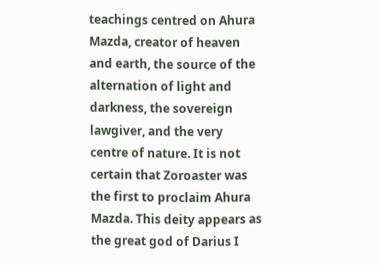teachings centred on Ahura Mazda, creator of heaven and earth, the source of the alternation of light and darkness, the sovereign lawgiver, and the very centre of nature. It is not certain that Zoroaster was the first to proclaim Ahura Mazda. This deity appears as the great god of Darius I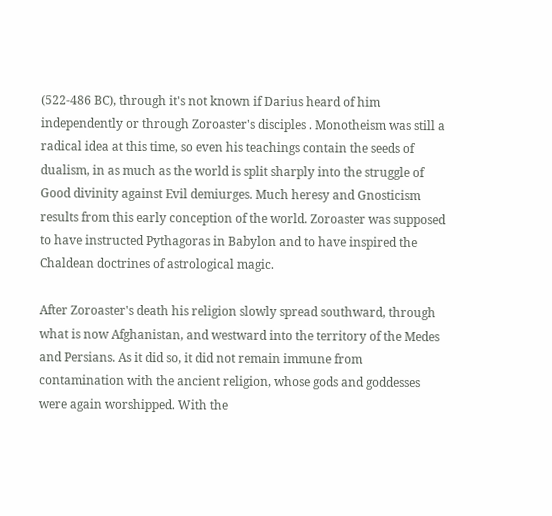(522-486 BC), through it's not known if Darius heard of him independently or through Zoroaster's disciples . Monotheism was still a radical idea at this time, so even his teachings contain the seeds of dualism, in as much as the world is split sharply into the struggle of Good divinity against Evil demiurges. Much heresy and Gnosticism results from this early conception of the world. Zoroaster was supposed to have instructed Pythagoras in Babylon and to have inspired the Chaldean doctrines of astrological magic.

After Zoroaster's death his religion slowly spread southward, through what is now Afghanistan, and westward into the territory of the Medes and Persians. As it did so, it did not remain immune from contamination with the ancient religion, whose gods and goddesses were again worshipped. With the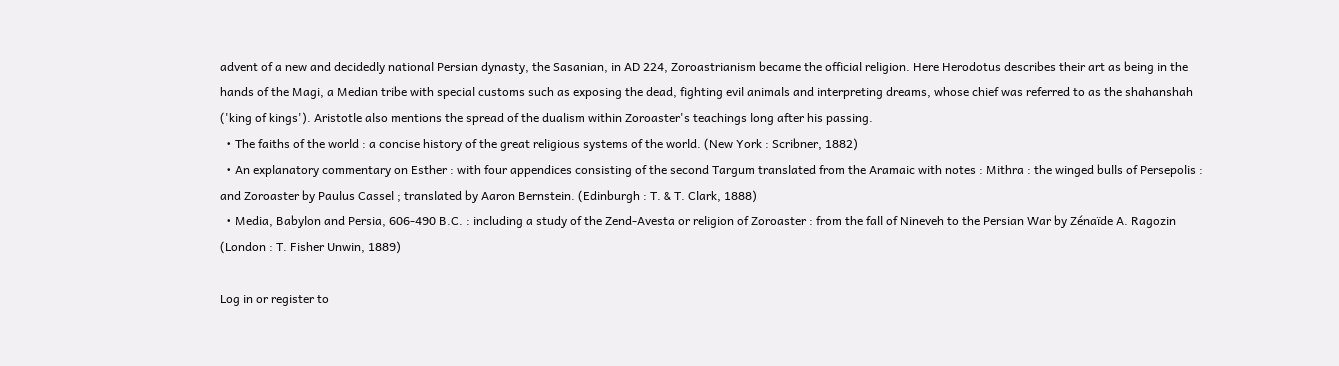advent of a new and decidedly national Persian dynasty, the Sasanian, in AD 224, Zoroastrianism became the official religion. Here Herodotus describes their art as being in the hands of the Magi, a Median tribe with special customs such as exposing the dead, fighting evil animals and interpreting dreams, whose chief was referred to as the shahanshah ('king of kings'). Aristotle also mentions the spread of the dualism within Zoroaster's teachings long after his passing.
  • The faiths of the world : a concise history of the great religious systems of the world. (New York : Scribner, 1882)
  • An explanatory commentary on Esther : with four appendices consisting of the second Targum translated from the Aramaic with notes : Mithra : the winged bulls of Persepolis : and Zoroaster by Paulus Cassel ; translated by Aaron Bernstein. (Edinburgh : T. & T. Clark, 1888)
  • Media, Babylon and Persia, 606-490 B.C. : including a study of the Zend-Avesta or religion of Zoroaster : from the fall of Nineveh to the Persian War by Zénaïde A. Ragozin (London : T. Fisher Unwin, 1889)

Log in or register to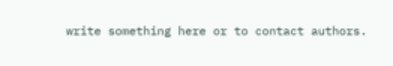write something here or to contact authors.